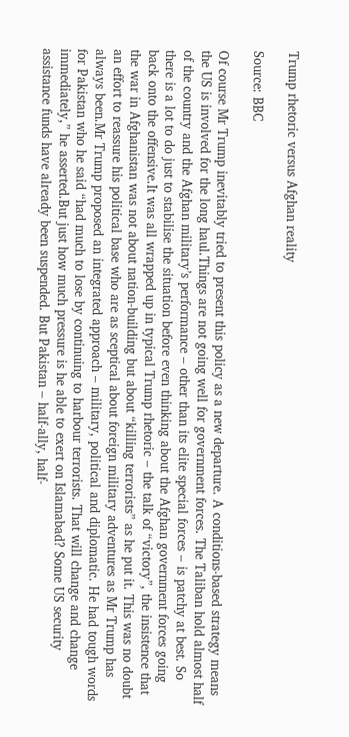Trump rhetoric versus Afghan reality

Source: BBC

Of course Mr Trump inevitably tried to present this policy as a new departure. A conditions-based strategy means the US is involved for the long haul.Things are not going well for government forces. The Taliban hold almost half of the country and the Afghan military’s performance – other than its elite special forces – is patchy at best. So there is a lot to do just to stabilise the situation before even thinking about the Afghan government forces going back onto the offensive.It was all wrapped up in typical Trump rhetoric – the talk of “victory”, the insistence that the war in Afghanistan was not about nation-building but about “killing terrorists” as he put it. This was no doubt an effort to reassure his political base who are as sceptical about foreign military adventures as Mr Trump has always been.Mr Trump proposed an integrated approach – military, political and diplomatic. He had tough words for Pakistan who he said “had much to lose by continuing to harbour terrorists. That will change and change immediately,” he asserted.But just how much pressure is he able to exert on Islamabad? Some US security assistance funds have already been suspended. But Pakistan – half-ally, half-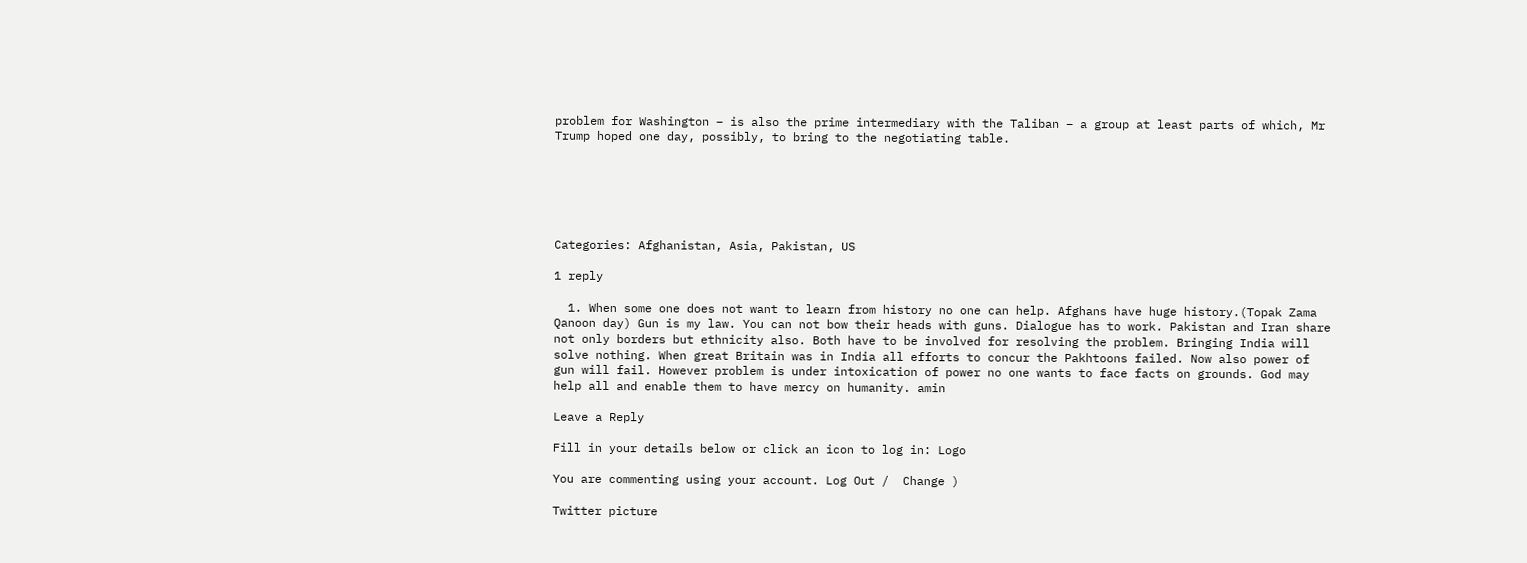problem for Washington – is also the prime intermediary with the Taliban – a group at least parts of which, Mr Trump hoped one day, possibly, to bring to the negotiating table.






Categories: Afghanistan, Asia, Pakistan, US

1 reply

  1. When some one does not want to learn from history no one can help. Afghans have huge history.(Topak Zama Qanoon day) Gun is my law. You can not bow their heads with guns. Dialogue has to work. Pakistan and Iran share not only borders but ethnicity also. Both have to be involved for resolving the problem. Bringing India will solve nothing. When great Britain was in India all efforts to concur the Pakhtoons failed. Now also power of gun will fail. However problem is under intoxication of power no one wants to face facts on grounds. God may help all and enable them to have mercy on humanity. amin

Leave a Reply

Fill in your details below or click an icon to log in: Logo

You are commenting using your account. Log Out /  Change )

Twitter picture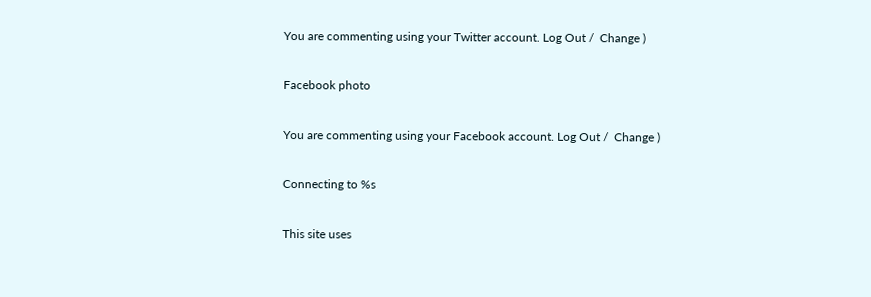You are commenting using your Twitter account. Log Out /  Change )

Facebook photo

You are commenting using your Facebook account. Log Out /  Change )

Connecting to %s

This site uses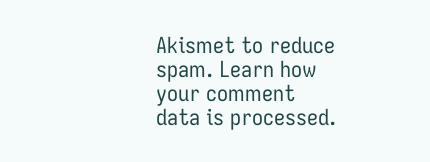Akismet to reduce spam. Learn how your comment data is processed.